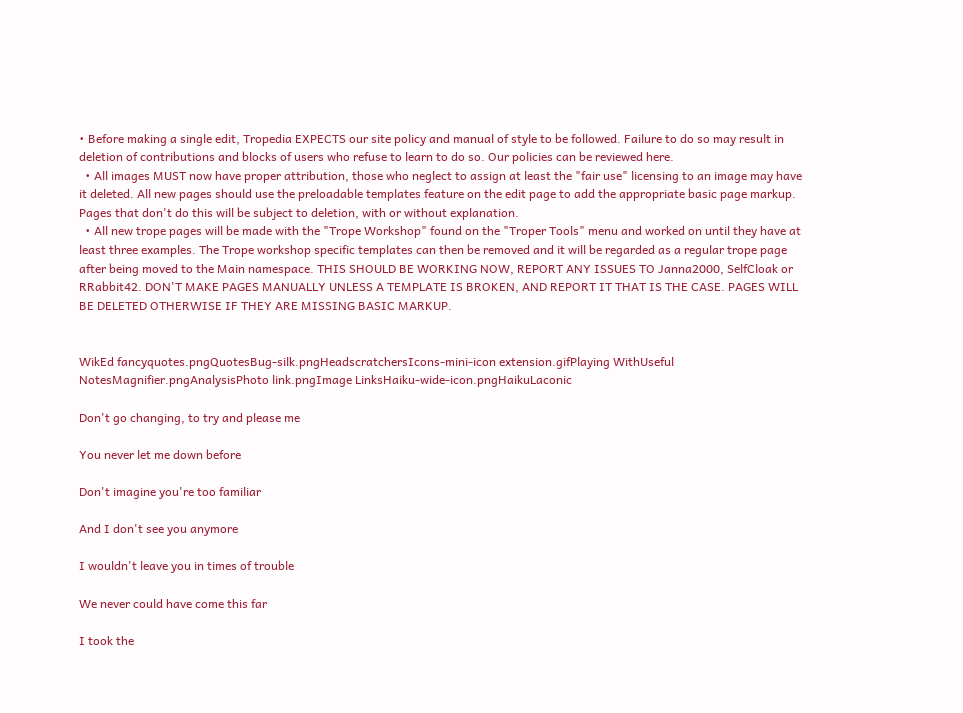• Before making a single edit, Tropedia EXPECTS our site policy and manual of style to be followed. Failure to do so may result in deletion of contributions and blocks of users who refuse to learn to do so. Our policies can be reviewed here.
  • All images MUST now have proper attribution, those who neglect to assign at least the "fair use" licensing to an image may have it deleted. All new pages should use the preloadable templates feature on the edit page to add the appropriate basic page markup. Pages that don't do this will be subject to deletion, with or without explanation.
  • All new trope pages will be made with the "Trope Workshop" found on the "Troper Tools" menu and worked on until they have at least three examples. The Trope workshop specific templates can then be removed and it will be regarded as a regular trope page after being moved to the Main namespace. THIS SHOULD BE WORKING NOW, REPORT ANY ISSUES TO Janna2000, SelfCloak or RRabbit42. DON'T MAKE PAGES MANUALLY UNLESS A TEMPLATE IS BROKEN, AND REPORT IT THAT IS THE CASE. PAGES WILL BE DELETED OTHERWISE IF THEY ARE MISSING BASIC MARKUP.


WikEd fancyquotes.pngQuotesBug-silk.pngHeadscratchersIcons-mini-icon extension.gifPlaying WithUseful NotesMagnifier.pngAnalysisPhoto link.pngImage LinksHaiku-wide-icon.pngHaikuLaconic

Don't go changing, to try and please me

You never let me down before

Don't imagine you're too familiar

And I don't see you anymore

I wouldn't leave you in times of trouble

We never could have come this far

I took the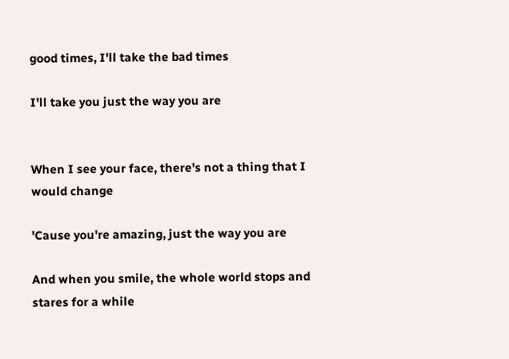good times, I'll take the bad times

I'll take you just the way you are


When I see your face, there's not a thing that I would change

'Cause you're amazing, just the way you are

And when you smile, the whole world stops and stares for a while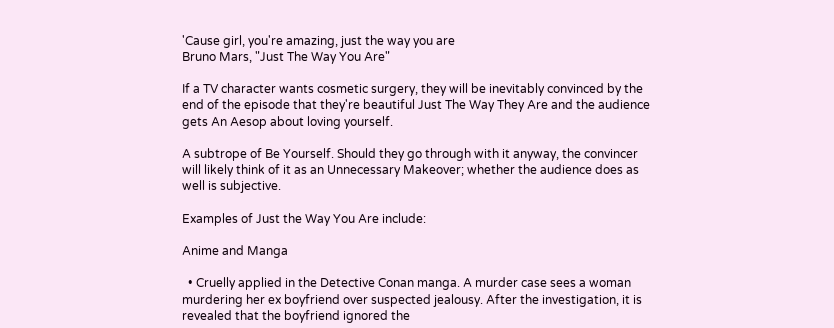'Cause girl, you're amazing, just the way you are
Bruno Mars, "Just The Way You Are"

If a TV character wants cosmetic surgery, they will be inevitably convinced by the end of the episode that they're beautiful Just The Way They Are and the audience gets An Aesop about loving yourself.

A subtrope of Be Yourself. Should they go through with it anyway, the convincer will likely think of it as an Unnecessary Makeover; whether the audience does as well is subjective.

Examples of Just the Way You Are include:

Anime and Manga

  • Cruelly applied in the Detective Conan manga. A murder case sees a woman murdering her ex boyfriend over suspected jealousy. After the investigation, it is revealed that the boyfriend ignored the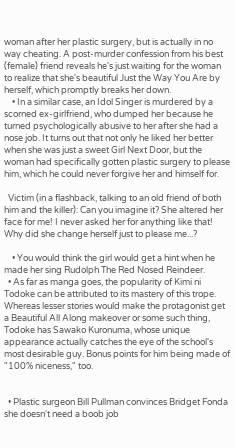woman after her plastic surgery, but is actually in no way cheating. A post-murder confession from his best (female) friend reveals he's just waiting for the woman to realize that she's beautiful Just the Way You Are by herself, which promptly breaks her down.
    • In a similar case, an Idol Singer is murdered by a scorned ex-girlfriend, who dumped her because he turned psychologically abusive to her after she had a nose job. It turns out that not only he liked her better when she was just a sweet Girl Next Door, but the woman had specifically gotten plastic surgery to please him, which he could never forgive her and himself for.

  Victim (in a flashback, talking to an old friend of both him and the killer): Can you imagine it? She altered her face for me! I never asked her for anything like that! Why did she change herself just to please me...?

    • You would think the girl would get a hint when he made her sing Rudolph The Red Nosed Reindeer.
  • As far as manga goes, the popularity of Kimi ni Todoke can be attributed to its mastery of this trope. Whereas lesser stories would make the protagonist get a Beautiful All Along makeover or some such thing, Todoke has Sawako Kuronuma, whose unique appearance actually catches the eye of the school's most desirable guy. Bonus points for him being made of "100% niceness," too.


  • Plastic surgeon Bill Pullman convinces Bridget Fonda she doesn't need a boob job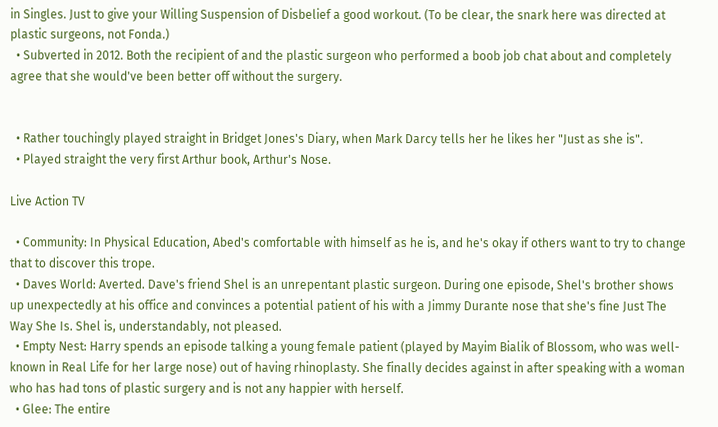in Singles. Just to give your Willing Suspension of Disbelief a good workout. (To be clear, the snark here was directed at plastic surgeons, not Fonda.)
  • Subverted in 2012. Both the recipient of and the plastic surgeon who performed a boob job chat about and completely agree that she would've been better off without the surgery.


  • Rather touchingly played straight in Bridget Jones's Diary, when Mark Darcy tells her he likes her "Just as she is".
  • Played straight the very first Arthur book, Arthur's Nose.

Live Action TV

  • Community: In Physical Education, Abed's comfortable with himself as he is, and he's okay if others want to try to change that to discover this trope.
  • Daves World: Averted. Dave's friend Shel is an unrepentant plastic surgeon. During one episode, Shel's brother shows up unexpectedly at his office and convinces a potential patient of his with a Jimmy Durante nose that she's fine Just The Way She Is. Shel is, understandably, not pleased.
  • Empty Nest: Harry spends an episode talking a young female patient (played by Mayim Bialik of Blossom, who was well-known in Real Life for her large nose) out of having rhinoplasty. She finally decides against in after speaking with a woman who has had tons of plastic surgery and is not any happier with herself.
  • Glee: The entire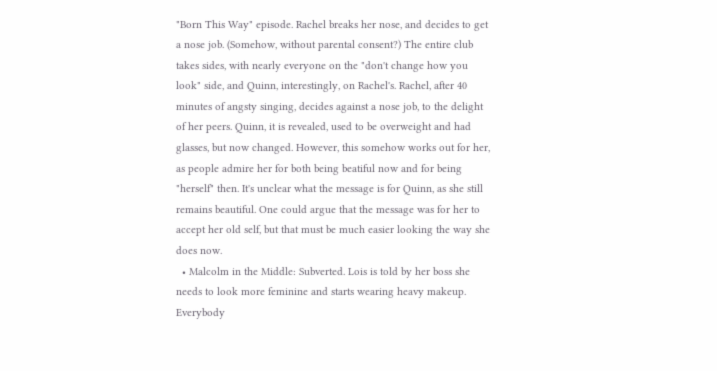"Born This Way" episode. Rachel breaks her nose, and decides to get a nose job. (Somehow, without parental consent?) The entire club takes sides, with nearly everyone on the "don't change how you look" side, and Quinn, interestingly, on Rachel's. Rachel, after 40 minutes of angsty singing, decides against a nose job, to the delight of her peers. Quinn, it is revealed, used to be overweight and had glasses, but now changed. However, this somehow works out for her, as people admire her for both being beatiful now and for being "herself" then. It's unclear what the message is for Quinn, as she still remains beautiful. One could argue that the message was for her to accept her old self, but that must be much easier looking the way she does now.
  • Malcolm in the Middle: Subverted. Lois is told by her boss she needs to look more feminine and starts wearing heavy makeup. Everybody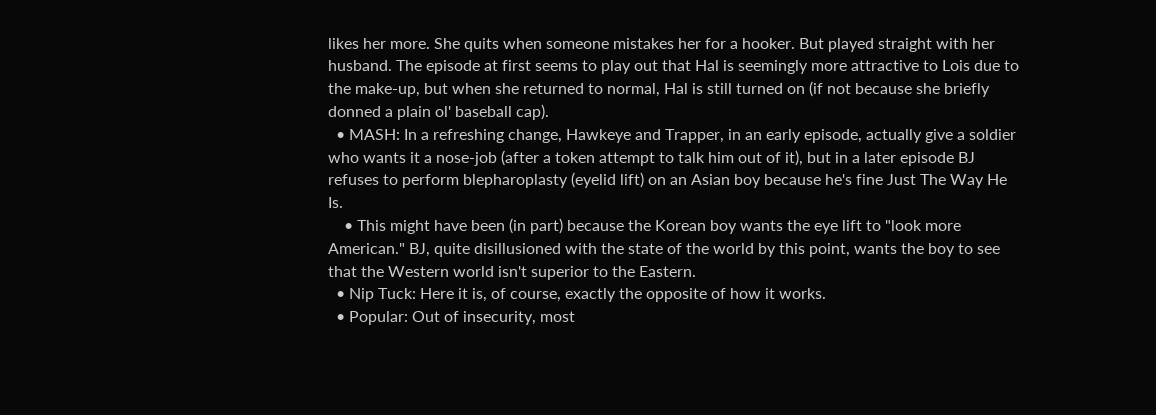likes her more. She quits when someone mistakes her for a hooker. But played straight with her husband. The episode at first seems to play out that Hal is seemingly more attractive to Lois due to the make-up, but when she returned to normal, Hal is still turned on (if not because she briefly donned a plain ol' baseball cap).
  • MASH: In a refreshing change, Hawkeye and Trapper, in an early episode, actually give a soldier who wants it a nose-job (after a token attempt to talk him out of it), but in a later episode BJ refuses to perform blepharoplasty (eyelid lift) on an Asian boy because he's fine Just The Way He Is.
    • This might have been (in part) because the Korean boy wants the eye lift to "look more American." BJ, quite disillusioned with the state of the world by this point, wants the boy to see that the Western world isn't superior to the Eastern.
  • Nip Tuck: Here it is, of course, exactly the opposite of how it works.
  • Popular: Out of insecurity, most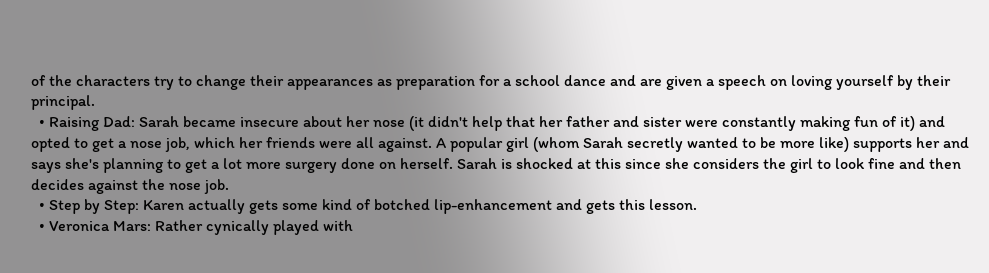of the characters try to change their appearances as preparation for a school dance and are given a speech on loving yourself by their principal.
  • Raising Dad: Sarah became insecure about her nose (it didn't help that her father and sister were constantly making fun of it) and opted to get a nose job, which her friends were all against. A popular girl (whom Sarah secretly wanted to be more like) supports her and says she's planning to get a lot more surgery done on herself. Sarah is shocked at this since she considers the girl to look fine and then decides against the nose job.
  • Step by Step: Karen actually gets some kind of botched lip-enhancement and gets this lesson.
  • Veronica Mars: Rather cynically played with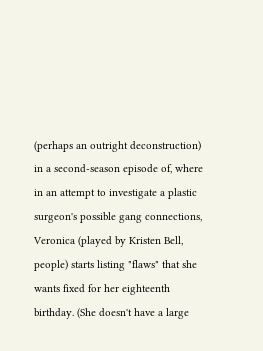(perhaps an outright deconstruction) in a second-season episode of, where in an attempt to investigate a plastic surgeon's possible gang connections, Veronica (played by Kristen Bell, people) starts listing "flaws" that she wants fixed for her eighteenth birthday. (She doesn't have a large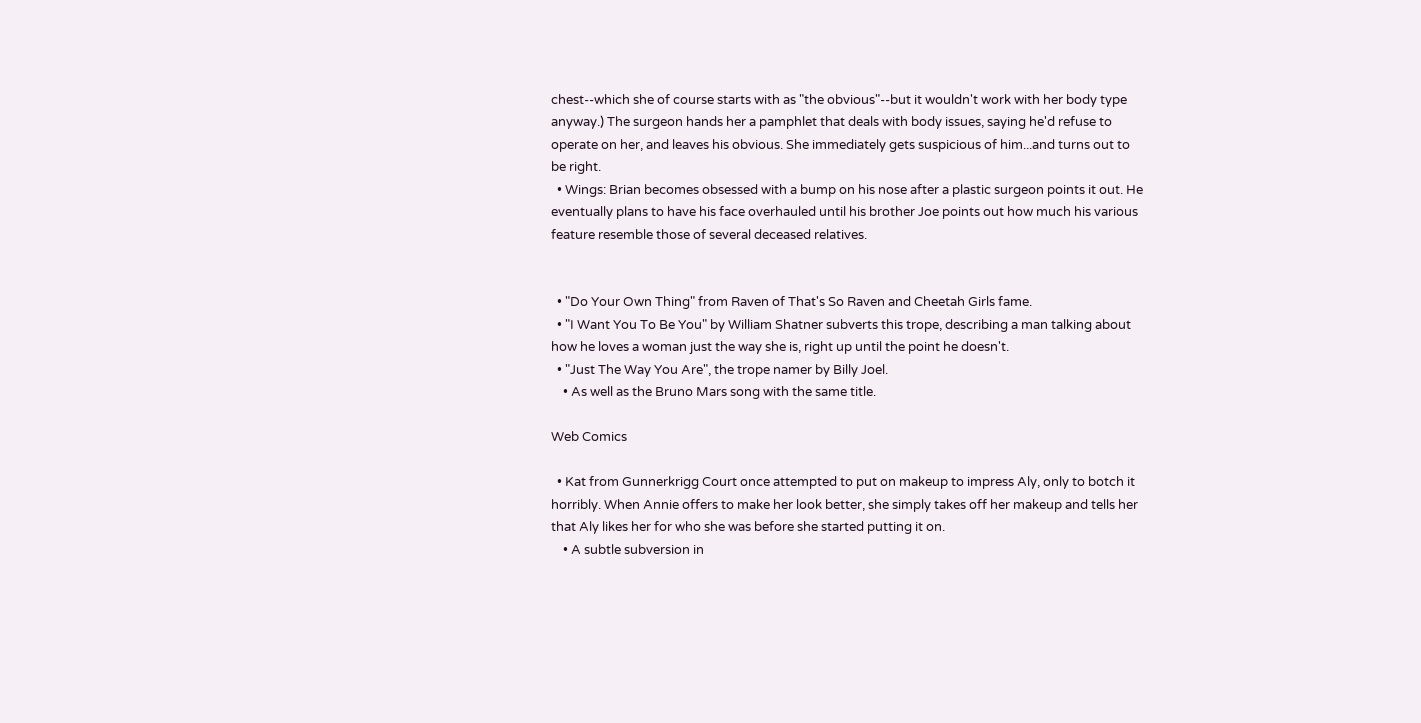chest--which she of course starts with as "the obvious"--but it wouldn't work with her body type anyway.) The surgeon hands her a pamphlet that deals with body issues, saying he'd refuse to operate on her, and leaves his obvious. She immediately gets suspicious of him...and turns out to be right.
  • Wings: Brian becomes obsessed with a bump on his nose after a plastic surgeon points it out. He eventually plans to have his face overhauled until his brother Joe points out how much his various feature resemble those of several deceased relatives.


  • "Do Your Own Thing" from Raven of That's So Raven and Cheetah Girls fame.
  • "I Want You To Be You" by William Shatner subverts this trope, describing a man talking about how he loves a woman just the way she is, right up until the point he doesn't.
  • "Just The Way You Are", the trope namer by Billy Joel.
    • As well as the Bruno Mars song with the same title.

Web Comics

  • Kat from Gunnerkrigg Court once attempted to put on makeup to impress Aly, only to botch it horribly. When Annie offers to make her look better, she simply takes off her makeup and tells her that Aly likes her for who she was before she started putting it on.
    • A subtle subversion in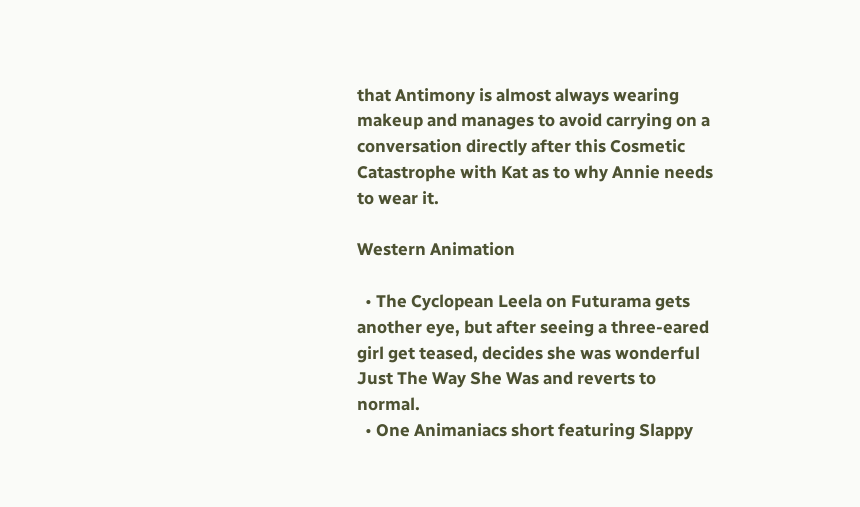that Antimony is almost always wearing makeup and manages to avoid carrying on a conversation directly after this Cosmetic Catastrophe with Kat as to why Annie needs to wear it.

Western Animation

  • The Cyclopean Leela on Futurama gets another eye, but after seeing a three-eared girl get teased, decides she was wonderful Just The Way She Was and reverts to normal.
  • One Animaniacs short featuring Slappy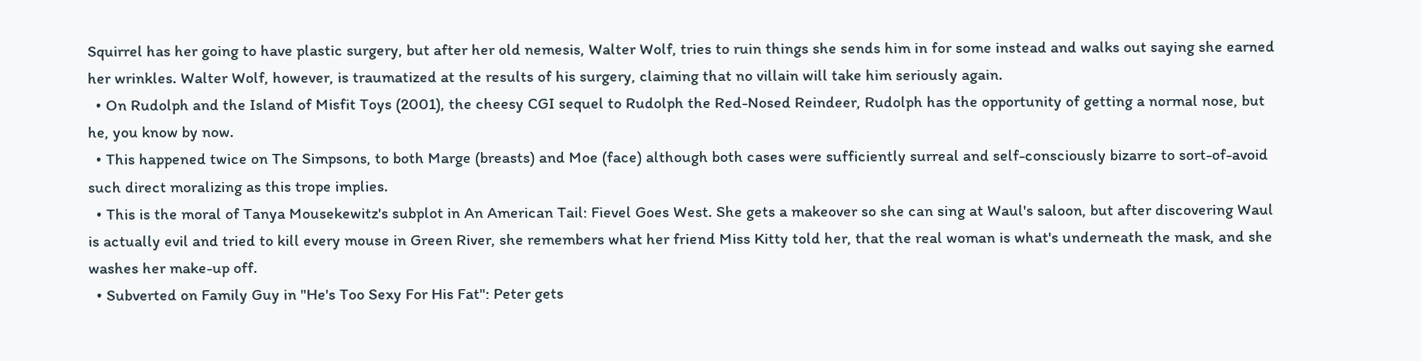Squirrel has her going to have plastic surgery, but after her old nemesis, Walter Wolf, tries to ruin things she sends him in for some instead and walks out saying she earned her wrinkles. Walter Wolf, however, is traumatized at the results of his surgery, claiming that no villain will take him seriously again.
  • On Rudolph and the Island of Misfit Toys (2001), the cheesy CGI sequel to Rudolph the Red-Nosed Reindeer, Rudolph has the opportunity of getting a normal nose, but he, you know by now.
  • This happened twice on The Simpsons, to both Marge (breasts) and Moe (face) although both cases were sufficiently surreal and self-consciously bizarre to sort-of-avoid such direct moralizing as this trope implies.
  • This is the moral of Tanya Mousekewitz's subplot in An American Tail: Fievel Goes West. She gets a makeover so she can sing at Waul's saloon, but after discovering Waul is actually evil and tried to kill every mouse in Green River, she remembers what her friend Miss Kitty told her, that the real woman is what's underneath the mask, and she washes her make-up off.
  • Subverted on Family Guy in "He's Too Sexy For His Fat": Peter gets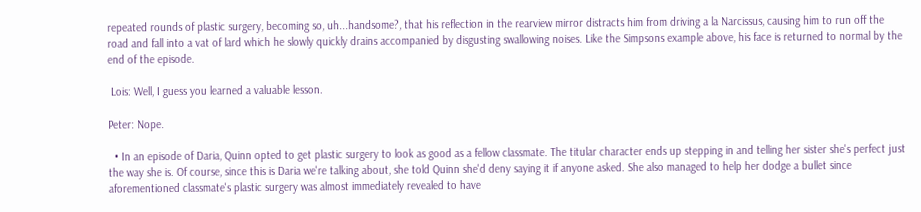repeated rounds of plastic surgery, becoming so, uh...handsome?, that his reflection in the rearview mirror distracts him from driving a la Narcissus, causing him to run off the road and fall into a vat of lard which he slowly quickly drains accompanied by disgusting swallowing noises. Like the Simpsons example above, his face is returned to normal by the end of the episode.

 Lois: Well, I guess you learned a valuable lesson.

Peter: Nope.

  • In an episode of Daria, Quinn opted to get plastic surgery to look as good as a fellow classmate. The titular character ends up stepping in and telling her sister she's perfect just the way she is. Of course, since this is Daria we're talking about, she told Quinn she'd deny saying it if anyone asked. She also managed to help her dodge a bullet since aforementioned classmate's plastic surgery was almost immediately revealed to have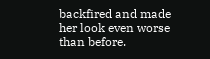backfired and made her look even worse than before.